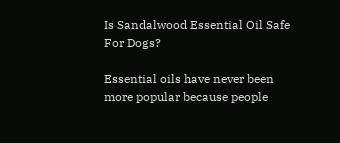Is Sandalwood Essential Oil Safe For Dogs?

Essential oils have never been more popular because people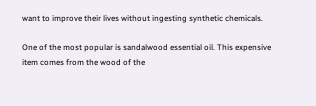want to improve their lives without ingesting synthetic chemicals.

One of the most popular is sandalwood essential oil. This expensive item comes from the wood of the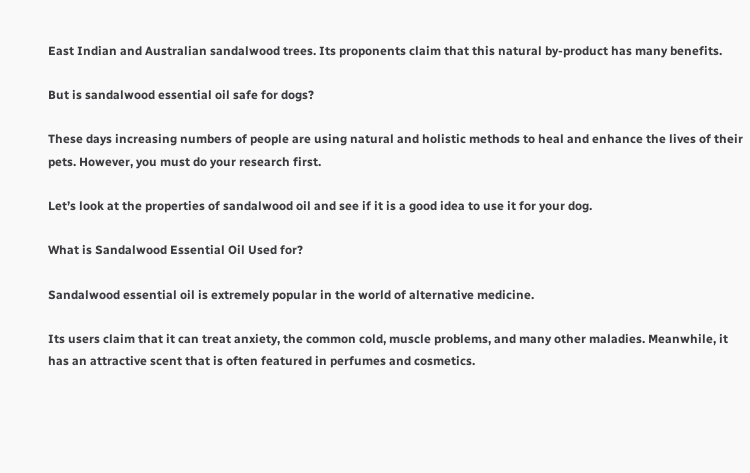East Indian and Australian sandalwood trees. Its proponents claim that this natural by-product has many benefits.

But is sandalwood essential oil safe for dogs?

These days increasing numbers of people are using natural and holistic methods to heal and enhance the lives of their pets. However, you must do your research first.

Let’s look at the properties of sandalwood oil and see if it is a good idea to use it for your dog.

What is Sandalwood Essential Oil Used for?

Sandalwood essential oil is extremely popular in the world of alternative medicine.

Its users claim that it can treat anxiety, the common cold, muscle problems, and many other maladies. Meanwhile, it has an attractive scent that is often featured in perfumes and cosmetics.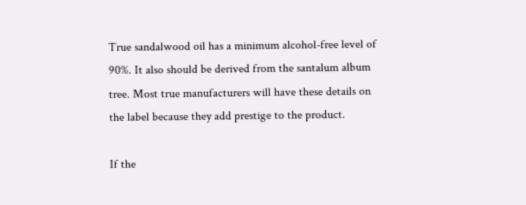True sandalwood oil has a minimum alcohol-free level of 90%. It also should be derived from the santalum album tree. Most true manufacturers will have these details on the label because they add prestige to the product.

If the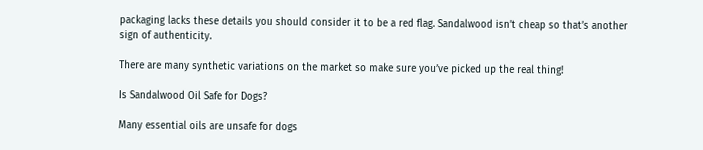packaging lacks these details you should consider it to be a red flag. Sandalwood isn’t cheap so that’s another sign of authenticity.

There are many synthetic variations on the market so make sure you’ve picked up the real thing!

Is Sandalwood Oil Safe for Dogs?

Many essential oils are unsafe for dogs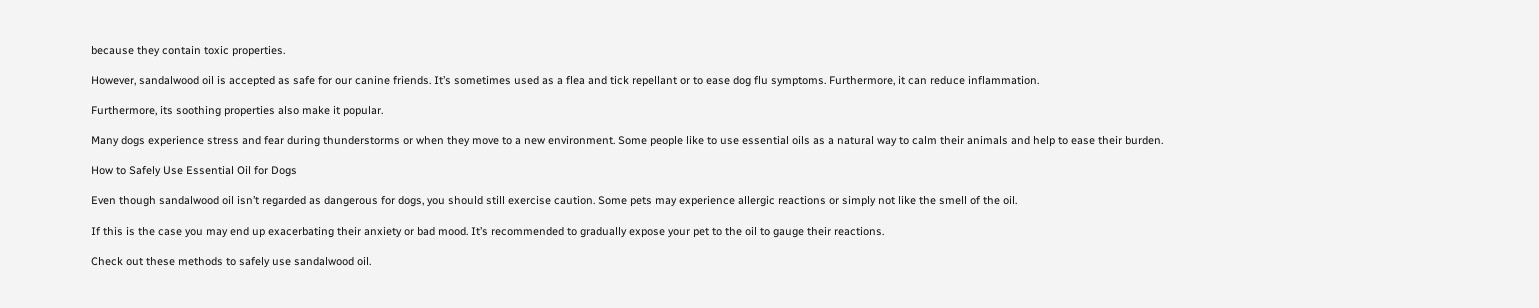because they contain toxic properties.

However, sandalwood oil is accepted as safe for our canine friends. It’s sometimes used as a flea and tick repellant or to ease dog flu symptoms. Furthermore, it can reduce inflammation.

Furthermore, its soothing properties also make it popular.

Many dogs experience stress and fear during thunderstorms or when they move to a new environment. Some people like to use essential oils as a natural way to calm their animals and help to ease their burden.

How to Safely Use Essential Oil for Dogs

Even though sandalwood oil isn’t regarded as dangerous for dogs, you should still exercise caution. Some pets may experience allergic reactions or simply not like the smell of the oil.

If this is the case you may end up exacerbating their anxiety or bad mood. It’s recommended to gradually expose your pet to the oil to gauge their reactions.

Check out these methods to safely use sandalwood oil.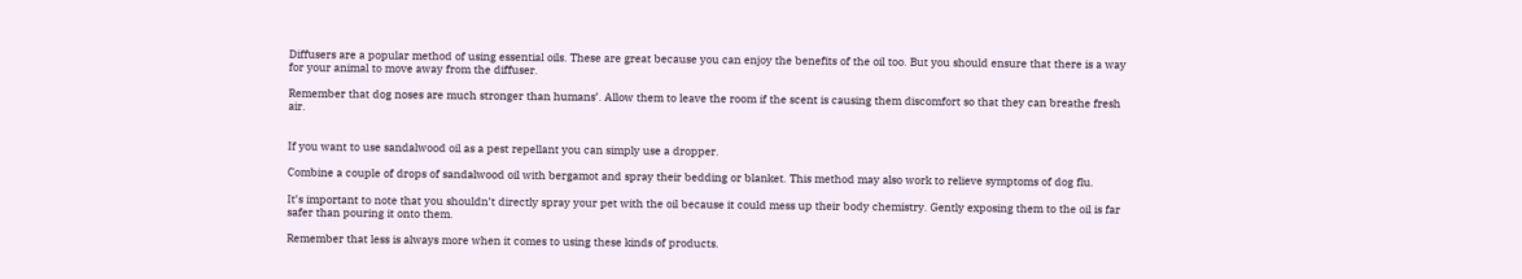Diffusers are a popular method of using essential oils. These are great because you can enjoy the benefits of the oil too. But you should ensure that there is a way for your animal to move away from the diffuser.

Remember that dog noses are much stronger than humans’. Allow them to leave the room if the scent is causing them discomfort so that they can breathe fresh air.


If you want to use sandalwood oil as a pest repellant you can simply use a dropper.

Combine a couple of drops of sandalwood oil with bergamot and spray their bedding or blanket. This method may also work to relieve symptoms of dog flu.

It’s important to note that you shouldn’t directly spray your pet with the oil because it could mess up their body chemistry. Gently exposing them to the oil is far safer than pouring it onto them.

Remember that less is always more when it comes to using these kinds of products.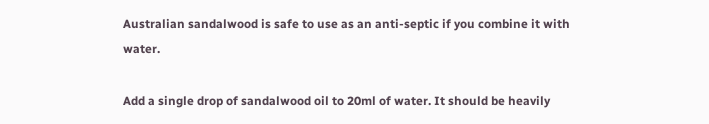Australian sandalwood is safe to use as an anti-septic if you combine it with water.

Add a single drop of sandalwood oil to 20ml of water. It should be heavily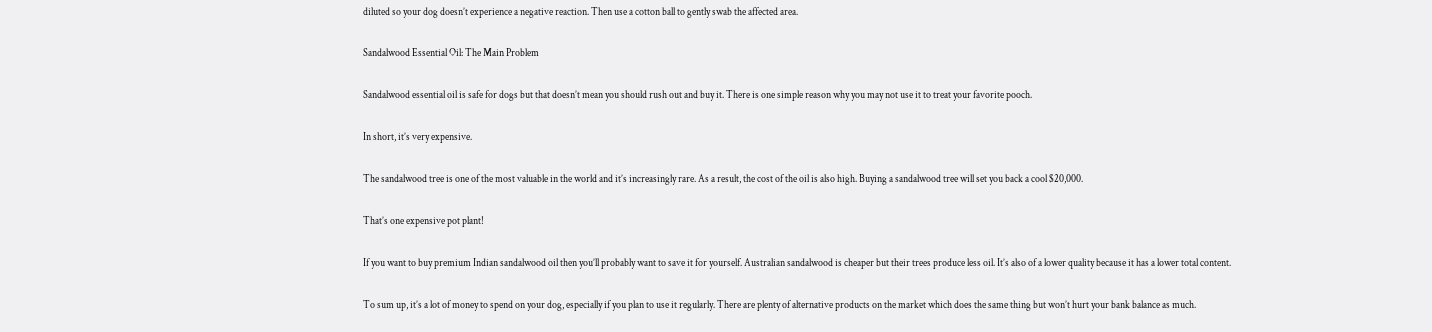diluted so your dog doesn’t experience a negative reaction. Then use a cotton ball to gently swab the affected area.

Sandalwood Essential Oil: The Main Problem

Sandalwood essential oil is safe for dogs but that doesn’t mean you should rush out and buy it. There is one simple reason why you may not use it to treat your favorite pooch.

In short, it’s very expensive.

The sandalwood tree is one of the most valuable in the world and it’s increasingly rare. As a result, the cost of the oil is also high. Buying a sandalwood tree will set you back a cool $20,000.

That’s one expensive pot plant!

If you want to buy premium Indian sandalwood oil then you’ll probably want to save it for yourself. Australian sandalwood is cheaper but their trees produce less oil. It’s also of a lower quality because it has a lower total content.

To sum up, it’s a lot of money to spend on your dog, especially if you plan to use it regularly. There are plenty of alternative products on the market which does the same thing but won’t hurt your bank balance as much.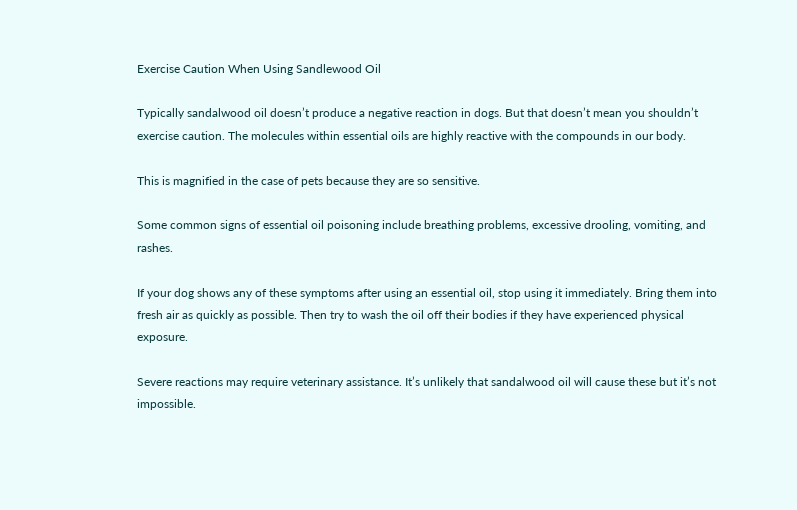Exercise Caution When Using Sandlewood Oil

Typically sandalwood oil doesn’t produce a negative reaction in dogs. But that doesn’t mean you shouldn’t exercise caution. The molecules within essential oils are highly reactive with the compounds in our body.

This is magnified in the case of pets because they are so sensitive.

Some common signs of essential oil poisoning include breathing problems, excessive drooling, vomiting, and rashes.

If your dog shows any of these symptoms after using an essential oil, stop using it immediately. Bring them into fresh air as quickly as possible. Then try to wash the oil off their bodies if they have experienced physical exposure.

Severe reactions may require veterinary assistance. It’s unlikely that sandalwood oil will cause these but it’s not impossible.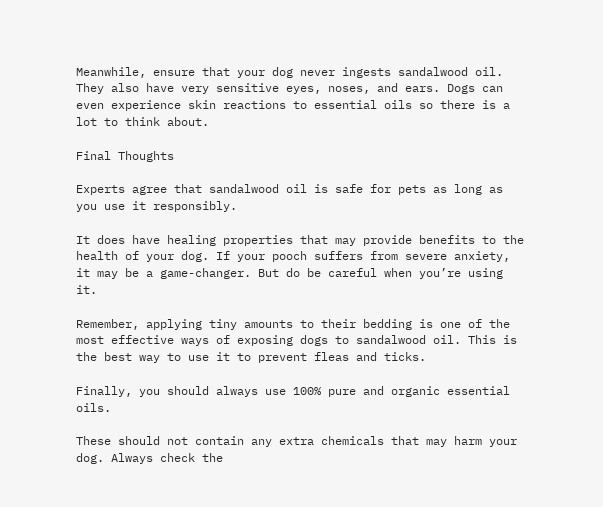Meanwhile, ensure that your dog never ingests sandalwood oil. They also have very sensitive eyes, noses, and ears. Dogs can even experience skin reactions to essential oils so there is a lot to think about.

Final Thoughts

Experts agree that sandalwood oil is safe for pets as long as you use it responsibly.

It does have healing properties that may provide benefits to the health of your dog. If your pooch suffers from severe anxiety, it may be a game-changer. But do be careful when you’re using it.

Remember, applying tiny amounts to their bedding is one of the most effective ways of exposing dogs to sandalwood oil. This is the best way to use it to prevent fleas and ticks.

Finally, you should always use 100% pure and organic essential oils.

These should not contain any extra chemicals that may harm your dog. Always check the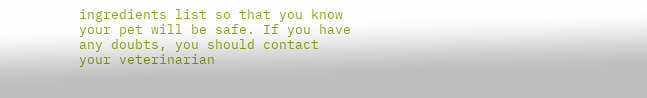ingredients list so that you know your pet will be safe. If you have any doubts, you should contact your veterinarian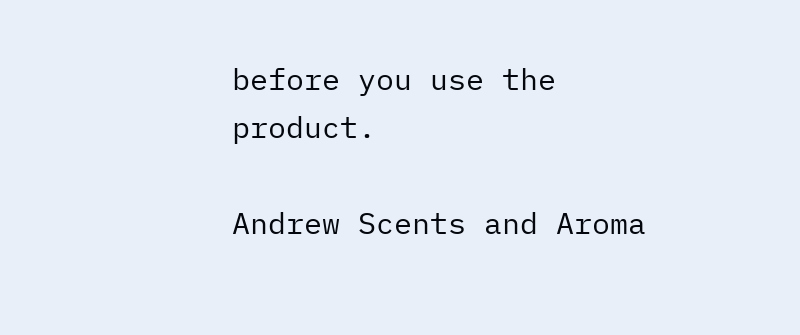before you use the product.

Andrew Scents and Aroma